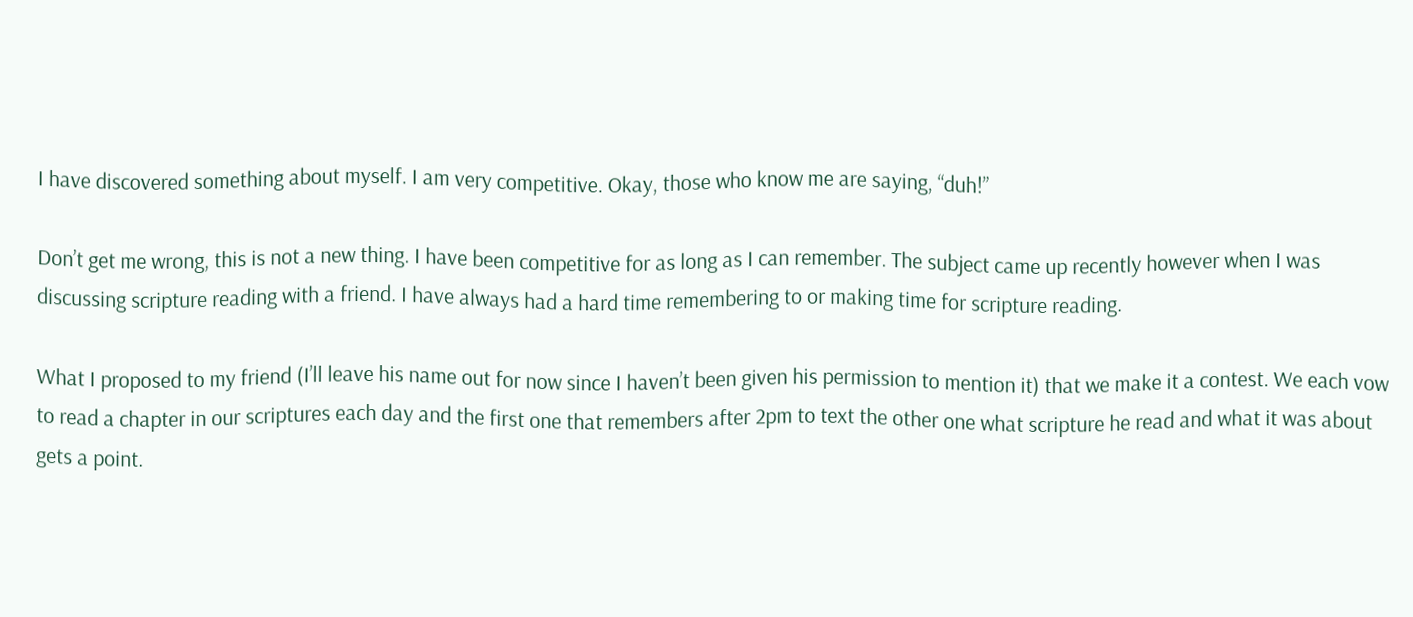I have discovered something about myself. I am very competitive. Okay, those who know me are saying, “duh!”

Don’t get me wrong, this is not a new thing. I have been competitive for as long as I can remember. The subject came up recently however when I was discussing scripture reading with a friend. I have always had a hard time remembering to or making time for scripture reading.

What I proposed to my friend (I’ll leave his name out for now since I haven’t been given his permission to mention it) that we make it a contest. We each vow to read a chapter in our scriptures each day and the first one that remembers after 2pm to text the other one what scripture he read and what it was about gets a point.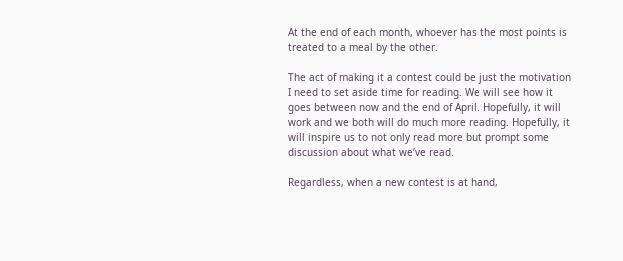At the end of each month, whoever has the most points is treated to a meal by the other.

The act of making it a contest could be just the motivation I need to set aside time for reading. We will see how it goes between now and the end of April. Hopefully, it will work and we both will do much more reading. Hopefully, it will inspire us to not only read more but prompt some discussion about what we’ve read.

Regardless, when a new contest is at hand,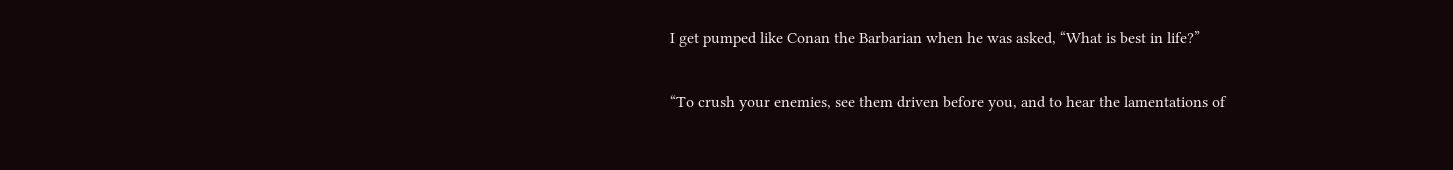I get pumped like Conan the Barbarian when he was asked, “What is best in life?”

“To crush your enemies, see them driven before you, and to hear the lamentations of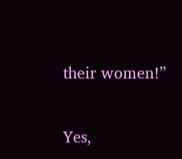their women!”

Yes,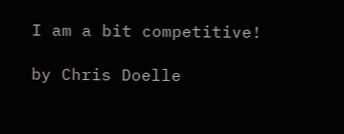I am a bit competitive!

by Chris Doelle